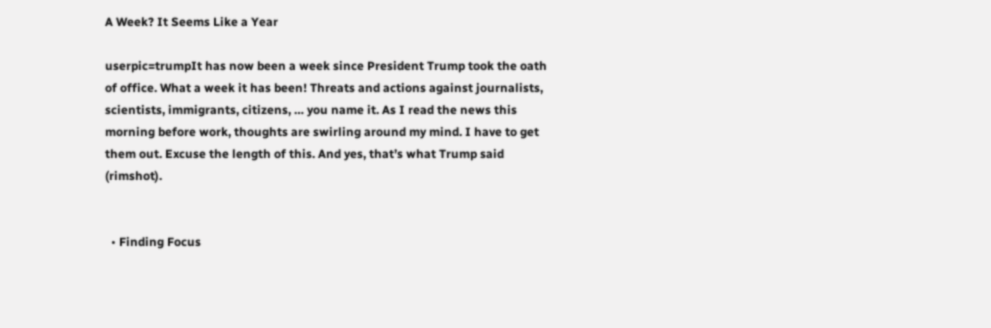A Week? It Seems Like a Year

userpic=trumpIt has now been a week since President Trump took the oath of office. What a week it has been! Threats and actions against journalists, scientists, immigrants, citizens, … you name it. As I read the news this morning before work, thoughts are swirling around my mind. I have to get them out. Excuse the length of this. And yes, that’s what Trump said (rimshot).


  • Finding Focus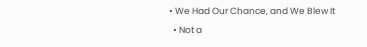• We Had Our Chance, and We Blew It
  • Not a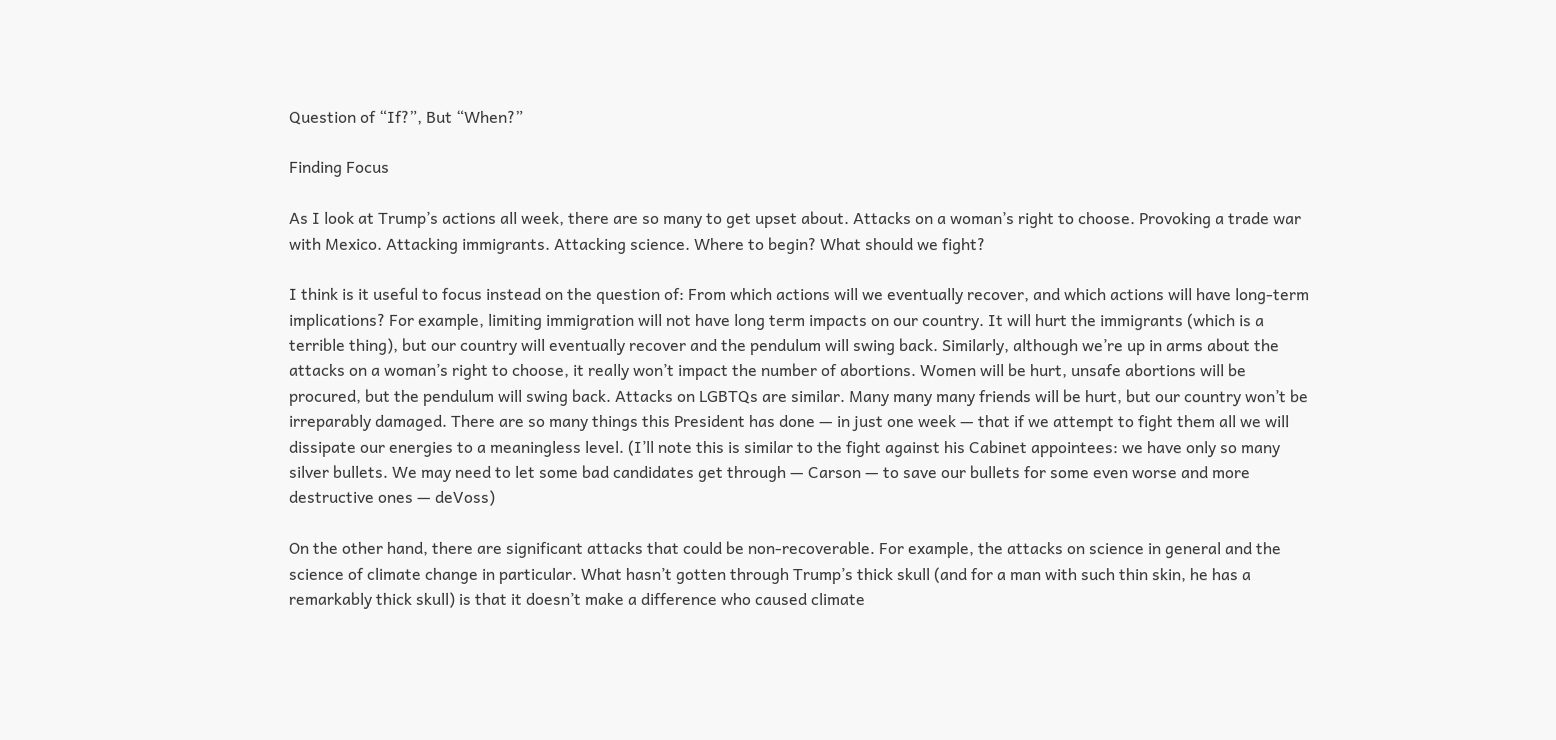Question of “If?”, But “When?”

Finding Focus

As I look at Trump’s actions all week, there are so many to get upset about. Attacks on a woman’s right to choose. Provoking a trade war with Mexico. Attacking immigrants. Attacking science. Where to begin? What should we fight?

I think is it useful to focus instead on the question of: From which actions will we eventually recover, and which actions will have long-term implications? For example, limiting immigration will not have long term impacts on our country. It will hurt the immigrants (which is a terrible thing), but our country will eventually recover and the pendulum will swing back. Similarly, although we’re up in arms about the attacks on a woman’s right to choose, it really won’t impact the number of abortions. Women will be hurt, unsafe abortions will be procured, but the pendulum will swing back. Attacks on LGBTQs are similar. Many many many friends will be hurt, but our country won’t be irreparably damaged. There are so many things this President has done — in just one week — that if we attempt to fight them all we will dissipate our energies to a meaningless level. (I’ll note this is similar to the fight against his Cabinet appointees: we have only so many silver bullets. We may need to let some bad candidates get through — Carson — to save our bullets for some even worse and more destructive ones — deVoss)

On the other hand, there are significant attacks that could be non-recoverable. For example, the attacks on science in general and the science of climate change in particular. What hasn’t gotten through Trump’s thick skull (and for a man with such thin skin, he has a remarkably thick skull) is that it doesn’t make a difference who caused climate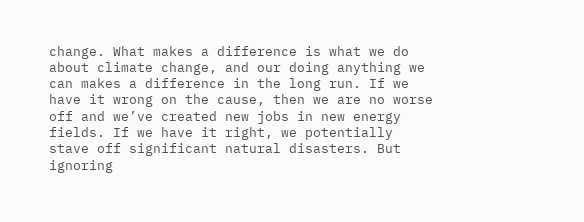change. What makes a difference is what we do about climate change, and our doing anything we can makes a difference in the long run. If we have it wrong on the cause, then we are no worse off and we’ve created new jobs in new energy fields. If we have it right, we potentially stave off significant natural disasters. But ignoring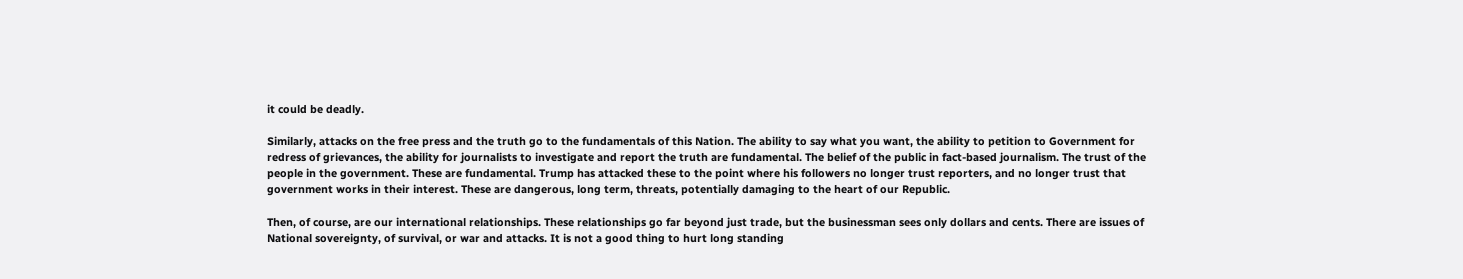it could be deadly.

Similarly, attacks on the free press and the truth go to the fundamentals of this Nation. The ability to say what you want, the ability to petition to Government for redress of grievances, the ability for journalists to investigate and report the truth are fundamental. The belief of the public in fact-based journalism. The trust of the people in the government. These are fundamental. Trump has attacked these to the point where his followers no longer trust reporters, and no longer trust that government works in their interest. These are dangerous, long term, threats, potentially damaging to the heart of our Republic.

Then, of course, are our international relationships. These relationships go far beyond just trade, but the businessman sees only dollars and cents. There are issues of National sovereignty, of survival, or war and attacks. It is not a good thing to hurt long standing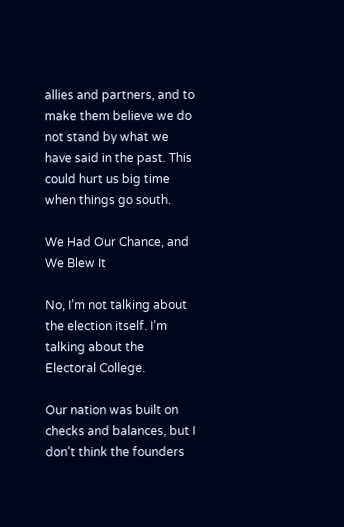allies and partners, and to make them believe we do not stand by what we have said in the past. This could hurt us big time when things go south.

We Had Our Chance, and We Blew It

No, I’m not talking about the election itself. I’m talking about the Electoral College.

Our nation was built on checks and balances, but I don’t think the founders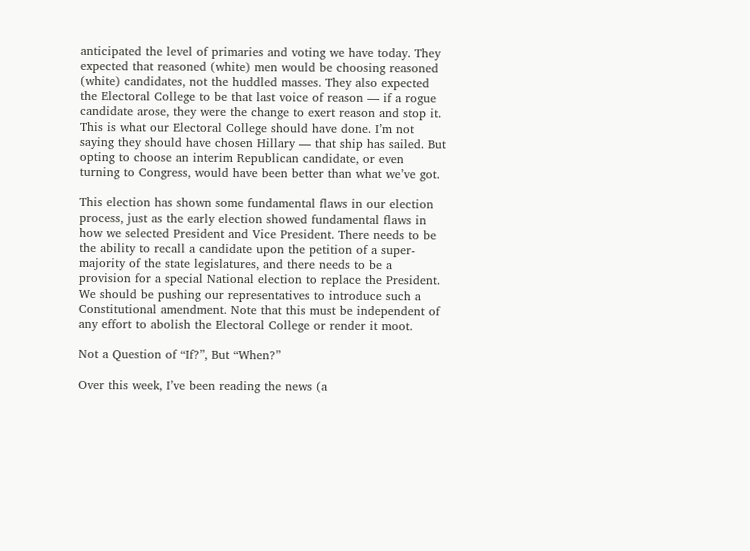anticipated the level of primaries and voting we have today. They expected that reasoned (white) men would be choosing reasoned (white) candidates, not the huddled masses. They also expected the Electoral College to be that last voice of reason — if a rogue candidate arose, they were the change to exert reason and stop it. This is what our Electoral College should have done. I’m not saying they should have chosen Hillary — that ship has sailed. But opting to choose an interim Republican candidate, or even turning to Congress, would have been better than what we’ve got.

This election has shown some fundamental flaws in our election process, just as the early election showed fundamental flaws in how we selected President and Vice President. There needs to be the ability to recall a candidate upon the petition of a super-majority of the state legislatures, and there needs to be a provision for a special National election to replace the President. We should be pushing our representatives to introduce such a Constitutional amendment. Note that this must be independent of any effort to abolish the Electoral College or render it moot.

Not a Question of “If?”, But “When?”

Over this week, I’ve been reading the news (a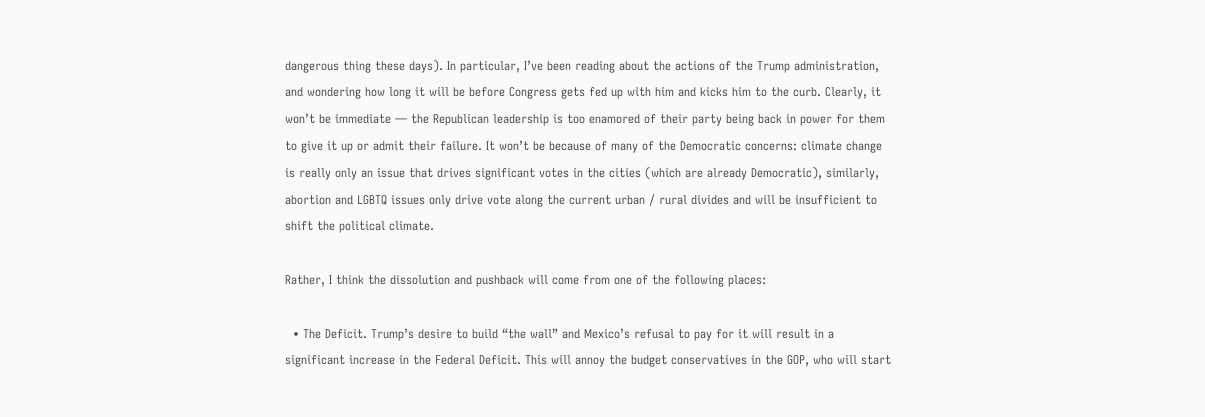dangerous thing these days). In particular, I’ve been reading about the actions of the Trump administration, and wondering how long it will be before Congress gets fed up with him and kicks him to the curb. Clearly, it won’t be immediate — the Republican leadership is too enamored of their party being back in power for them to give it up or admit their failure. It won’t be because of many of the Democratic concerns: climate change is really only an issue that drives significant votes in the cities (which are already Democratic), similarly, abortion and LGBTQ issues only drive vote along the current urban / rural divides and will be insufficient to shift the political climate.

Rather, I think the dissolution and pushback will come from one of the following places:

  • The Deficit. Trump’s desire to build “the wall” and Mexico’s refusal to pay for it will result in a significant increase in the Federal Deficit. This will annoy the budget conservatives in the GOP, who will start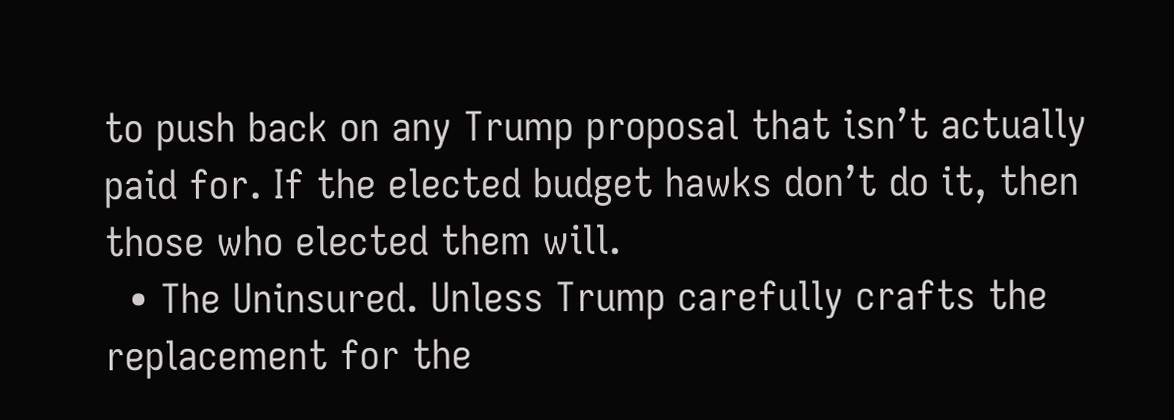to push back on any Trump proposal that isn’t actually paid for. If the elected budget hawks don’t do it, then those who elected them will.
  • The Uninsured. Unless Trump carefully crafts the replacement for the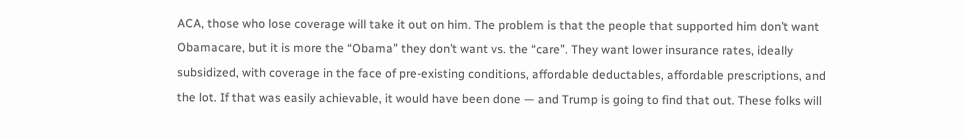ACA, those who lose coverage will take it out on him. The problem is that the people that supported him don’t want Obamacare, but it is more the “Obama” they don’t want vs. the “care”. They want lower insurance rates, ideally subsidized, with coverage in the face of pre-existing conditions, affordable deductables, affordable prescriptions, and the lot. If that was easily achievable, it would have been done — and Trump is going to find that out. These folks will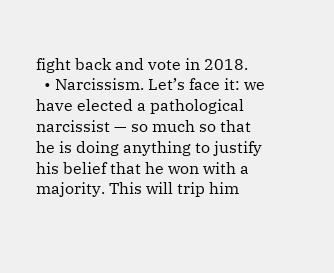fight back and vote in 2018.
  • Narcissism. Let’s face it: we have elected a pathological narcissist — so much so that he is doing anything to justify his belief that he won with a majority. This will trip him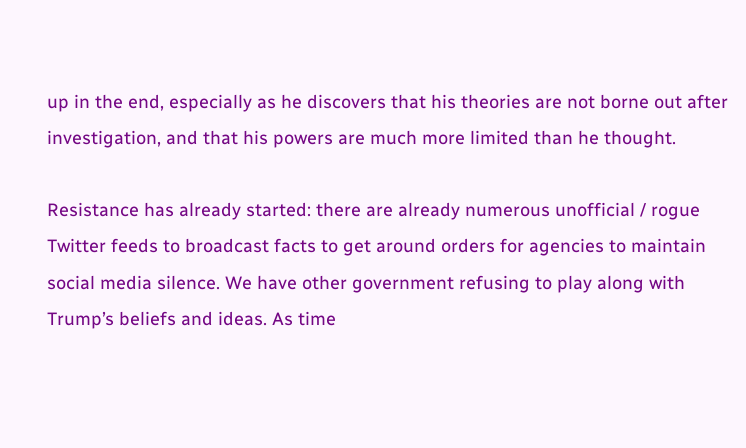up in the end, especially as he discovers that his theories are not borne out after investigation, and that his powers are much more limited than he thought.

Resistance has already started: there are already numerous unofficial / rogue Twitter feeds to broadcast facts to get around orders for agencies to maintain social media silence. We have other government refusing to play along with Trump’s beliefs and ideas. As time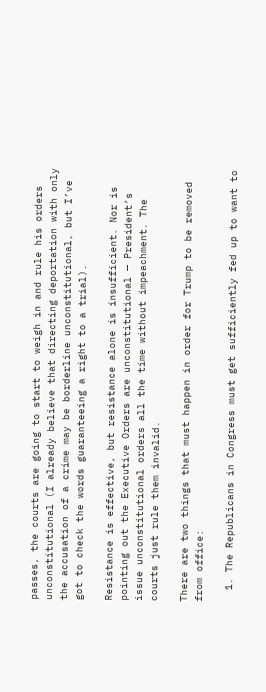passes, the courts are going to start to weigh in and rule his orders unconstitutional (I already believe that directing deportation with only the accusation of a crime may be borderline unconstitutional, but I’ve got to check the words guaranteeing a right to a trial).

Resistance is effective, but resistance alone is insufficient. Nor is pointing out the Executive Orders are unconstitutional — President’s issue unconstitutional orders all the time without impeachment. The courts just rule them invalid.

There are two things that must happen in order for Trump to be removed from office:

  1. The Republicans in Congress must get sufficiently fed up to want to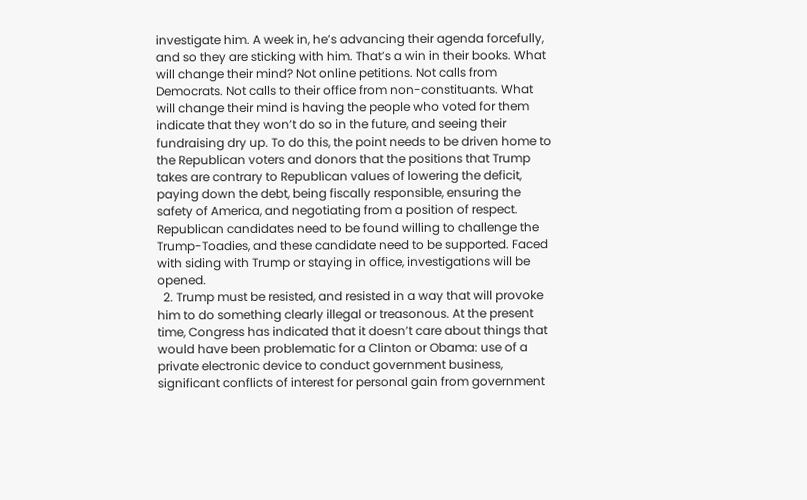investigate him. A week in, he’s advancing their agenda forcefully, and so they are sticking with him. That’s a win in their books. What will change their mind? Not online petitions. Not calls from Democrats. Not calls to their office from non-constituants. What will change their mind is having the people who voted for them indicate that they won’t do so in the future, and seeing their fundraising dry up. To do this, the point needs to be driven home to the Republican voters and donors that the positions that Trump takes are contrary to Republican values of lowering the deficit, paying down the debt, being fiscally responsible, ensuring the safety of America, and negotiating from a position of respect. Republican candidates need to be found willing to challenge the Trump-Toadies, and these candidate need to be supported. Faced with siding with Trump or staying in office, investigations will be opened.
  2. Trump must be resisted, and resisted in a way that will provoke him to do something clearly illegal or treasonous. At the present time, Congress has indicated that it doesn’t care about things that would have been problematic for a Clinton or Obama: use of a private electronic device to conduct government business, significant conflicts of interest for personal gain from government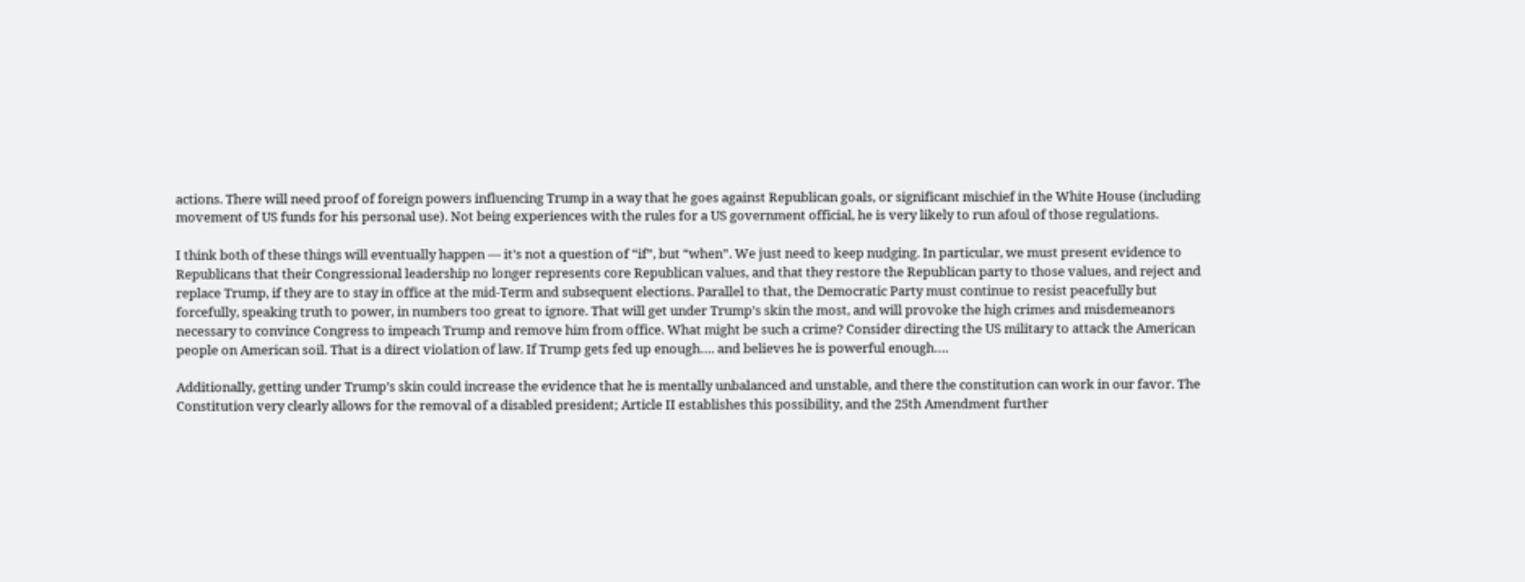actions. There will need proof of foreign powers influencing Trump in a way that he goes against Republican goals, or significant mischief in the White House (including movement of US funds for his personal use). Not being experiences with the rules for a US government official, he is very likely to run afoul of those regulations.

I think both of these things will eventually happen — it’s not a question of “if”, but “when”. We just need to keep nudging. In particular, we must present evidence to Republicans that their Congressional leadership no longer represents core Republican values, and that they restore the Republican party to those values, and reject and replace Trump, if they are to stay in office at the mid-Term and subsequent elections. Parallel to that, the Democratic Party must continue to resist peacefully but forcefully, speaking truth to power, in numbers too great to ignore. That will get under Trump’s skin the most, and will provoke the high crimes and misdemeanors necessary to convince Congress to impeach Trump and remove him from office. What might be such a crime? Consider directing the US military to attack the American people on American soil. That is a direct violation of law. If Trump gets fed up enough…. and believes he is powerful enough….

Additionally, getting under Trump’s skin could increase the evidence that he is mentally unbalanced and unstable, and there the constitution can work in our favor. The Constitution very clearly allows for the removal of a disabled president; Article II establishes this possibility, and the 25th Amendment further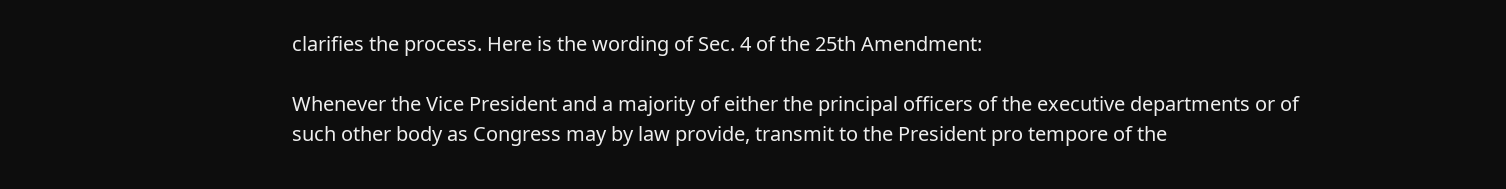clarifies the process. Here is the wording of Sec. 4 of the 25th Amendment:

Whenever the Vice President and a majority of either the principal officers of the executive departments or of such other body as Congress may by law provide, transmit to the President pro tempore of the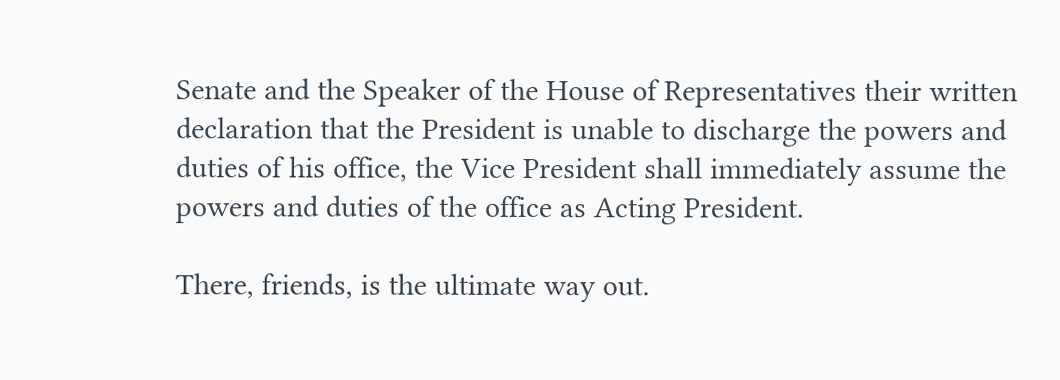Senate and the Speaker of the House of Representatives their written declaration that the President is unable to discharge the powers and duties of his office, the Vice President shall immediately assume the powers and duties of the office as Acting President.

There, friends, is the ultimate way out.